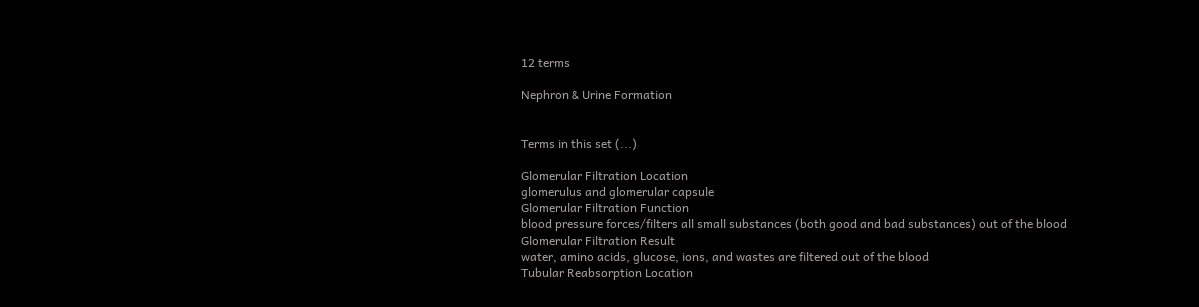12 terms

Nephron & Urine Formation


Terms in this set (...)

Glomerular Filtration Location
glomerulus and glomerular capsule
Glomerular Filtration Function
blood pressure forces/filters all small substances (both good and bad substances) out of the blood
Glomerular Filtration Result
water, amino acids, glucose, ions, and wastes are filtered out of the blood
Tubular Reabsorption Location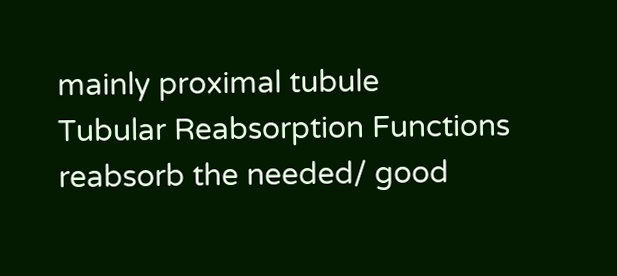mainly proximal tubule
Tubular Reabsorption Functions
reabsorb the needed/ good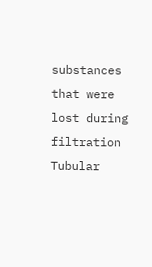substances that were lost during filtration
Tubular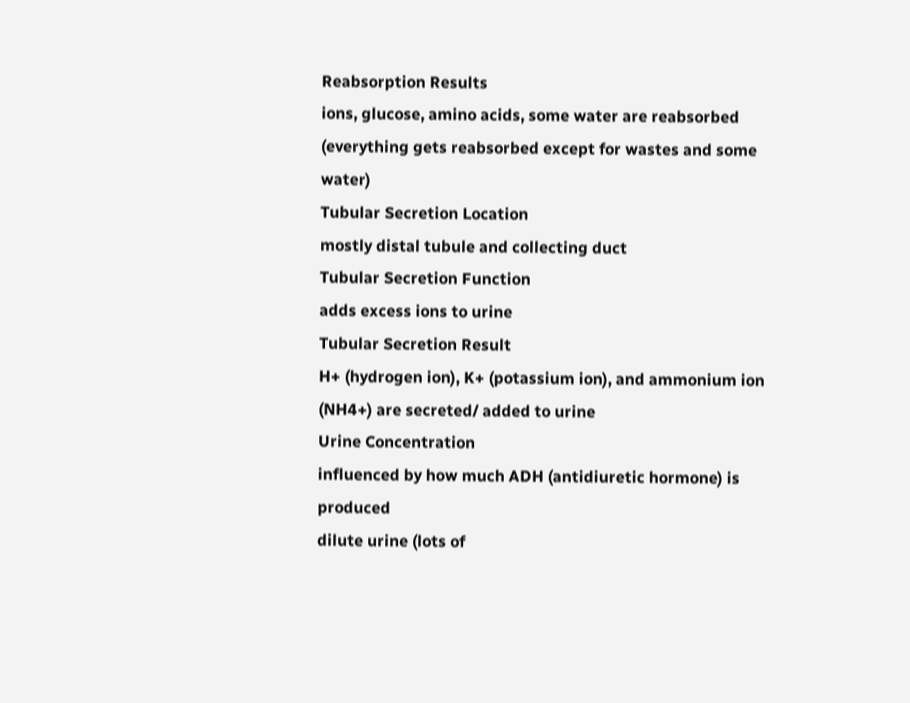Reabsorption Results
ions, glucose, amino acids, some water are reabsorbed (everything gets reabsorbed except for wastes and some water)
Tubular Secretion Location
mostly distal tubule and collecting duct
Tubular Secretion Function
adds excess ions to urine
Tubular Secretion Result
H+ (hydrogen ion), K+ (potassium ion), and ammonium ion (NH4+) are secreted/ added to urine
Urine Concentration
influenced by how much ADH (antidiuretic hormone) is produced
dilute urine (lots of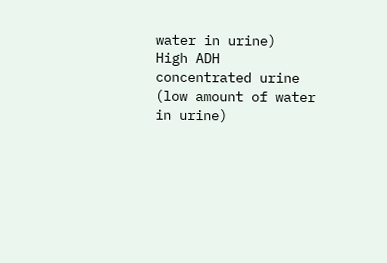water in urine)
High ADH
concentrated urine (low amount of water in urine)